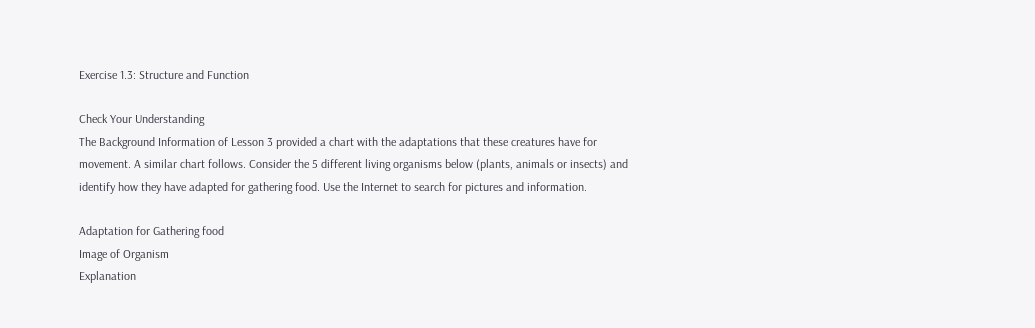Exercise 1.3: Structure and Function

Check Your Understanding
The Background Information of Lesson 3 provided a chart with the adaptations that these creatures have for movement. A similar chart follows. Consider the 5 different living organisms below (plants, animals or insects) and identify how they have adapted for gathering food. Use the Internet to search for pictures and information.

Adaptation for Gathering food
Image of Organism
Explanation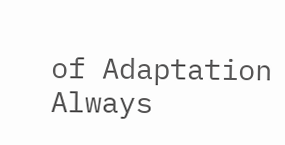of Adaptation
Always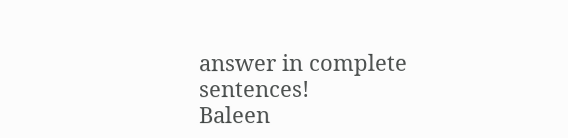answer in complete sentences!
Baleen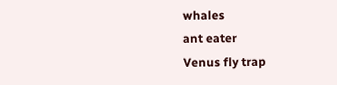whales
ant eater
Venus fly trap